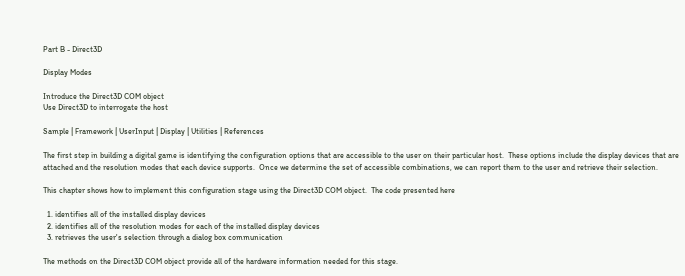Part B - Direct3D

Display Modes

Introduce the Direct3D COM object
Use Direct3D to interrogate the host

Sample | Framework | UserInput | Display | Utilities | References

The first step in building a digital game is identifying the configuration options that are accessible to the user on their particular host.  These options include the display devices that are attached and the resolution modes that each device supports.  Once we determine the set of accessible combinations, we can report them to the user and retrieve their selection.

This chapter shows how to implement this configuration stage using the Direct3D COM object.  The code presented here

  1. identifies all of the installed display devices
  2. identifies all of the resolution modes for each of the installed display devices
  3. retrieves the user's selection through a dialog box communication

The methods on the Direct3D COM object provide all of the hardware information needed for this stage.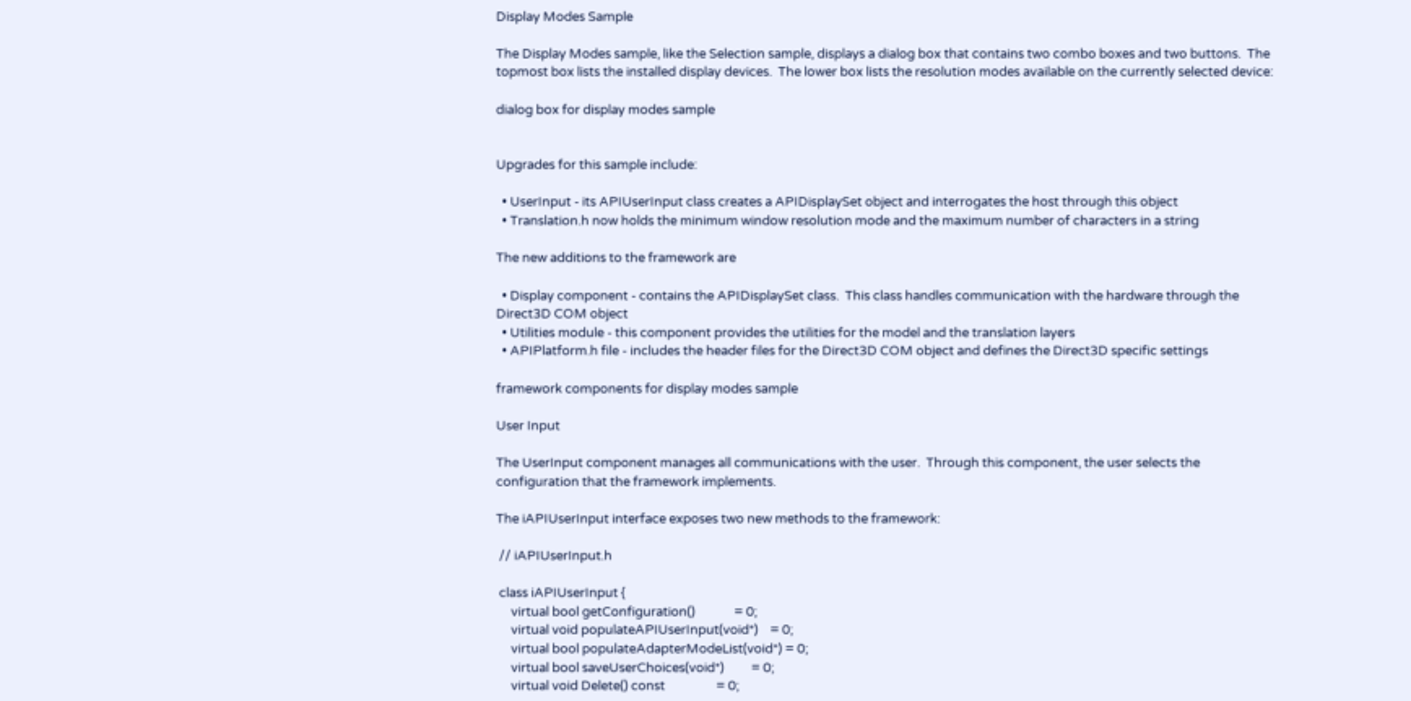Display Modes Sample

The Display Modes sample, like the Selection sample, displays a dialog box that contains two combo boxes and two buttons.  The topmost box lists the installed display devices.  The lower box lists the resolution modes available on the currently selected device:

dialog box for display modes sample


Upgrades for this sample include:

  • UserInput - its APIUserInput class creates a APIDisplaySet object and interrogates the host through this object
  • Translation.h now holds the minimum window resolution mode and the maximum number of characters in a string

The new additions to the framework are

  • Display component - contains the APIDisplaySet class.  This class handles communication with the hardware through the Direct3D COM object
  • Utilities module - this component provides the utilities for the model and the translation layers
  • APIPlatform.h file - includes the header files for the Direct3D COM object and defines the Direct3D specific settings

framework components for display modes sample

User Input

The UserInput component manages all communications with the user.  Through this component, the user selects the configuration that the framework implements.

The iAPIUserInput interface exposes two new methods to the framework:

 // iAPIUserInput.h

 class iAPIUserInput {
     virtual bool getConfiguration()             = 0;
     virtual void populateAPIUserInput(void*)    = 0;
     virtual bool populateAdapterModeList(void*) = 0;
     virtual bool saveUserChoices(void*)         = 0;
     virtual void Delete() const                 = 0;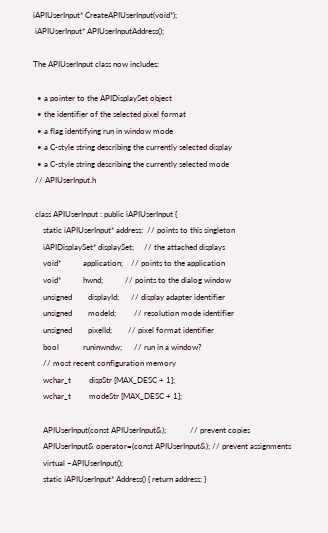iAPIUserInput* CreateAPIUserInput(void*);
 iAPIUserInput* APIUserInputAddress();

The APIUserInput class now includes:

  • a pointer to the APIDisplaySet object
  • the identifier of the selected pixel format
  • a flag identifying run in window mode
  • a C-style string describing the currently selected display
  • a C-style string describing the currently selected mode
 // APIUserInput.h

 class APIUserInput : public iAPIUserInput {
     static iAPIUserInput* address;  // points to this singleton
     iAPIDisplaySet* displaySet;     // the attached displays
     void*           application;    // points to the application
     void*           hwnd;           // points to the dialog window
     unsigned        displayId;      // display adapter identifier
     unsigned        modeId;         // resolution mode identifier
     unsigned        pixelId;        // pixel format identifier
     bool            runinwndw;      // run in a window?
     // most recent configuration memory
     wchar_t         dispStr [MAX_DESC + 1];
     wchar_t         modeStr [MAX_DESC + 1];

     APIUserInput(const APIUserInput&);            // prevent copies
     APIUserInput& operator=(const APIUserInput&); // prevent assignments
     virtual ~APIUserInput();
     static iAPIUserInput* Address() { return address; }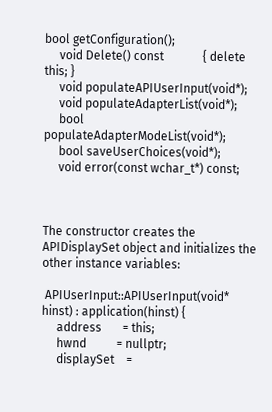bool getConfiguration();
     void Delete() const             { delete this; }
     void populateAPIUserInput(void*);
     void populateAdapterList(void*);
     bool populateAdapterModeList(void*);
     bool saveUserChoices(void*);
     void error(const wchar_t*) const;



The constructor creates the APIDisplaySet object and initializes the other instance variables:

 APIUserInput::APIUserInput(void* hinst) : application(hinst) {
     address       = this;
     hwnd          = nullptr;
     displaySet    =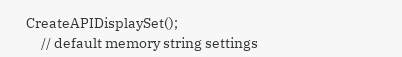CreateAPIDisplaySet();
     // default memory string settings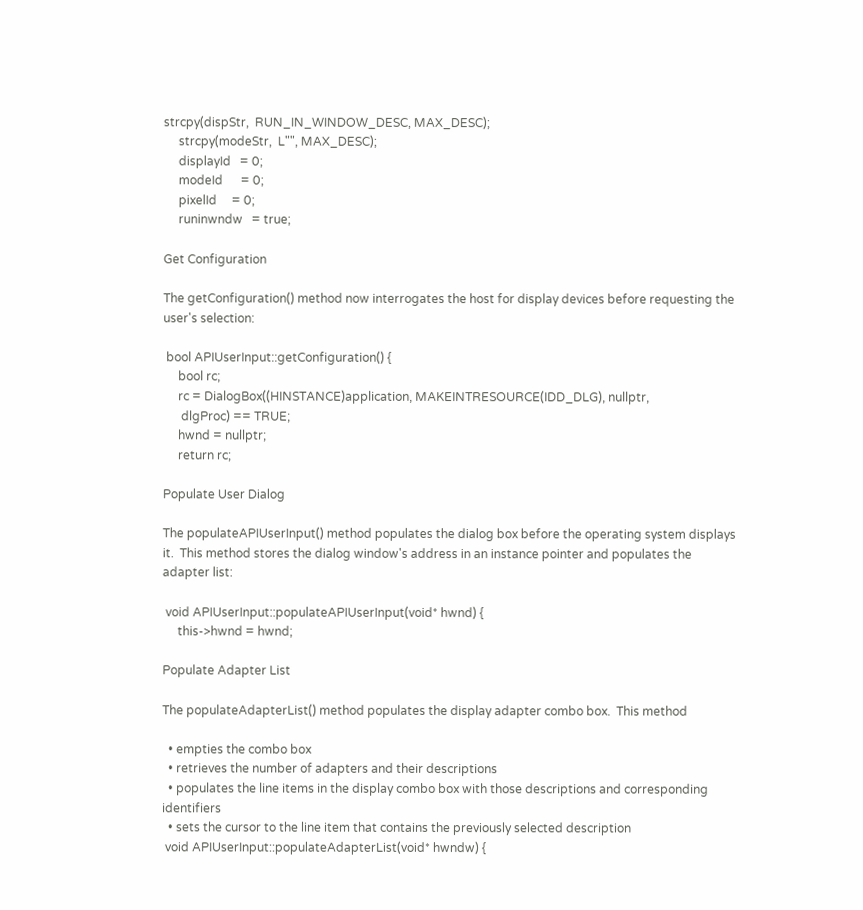strcpy(dispStr,  RUN_IN_WINDOW_DESC, MAX_DESC);
     strcpy(modeStr,  L"", MAX_DESC);
     displayId   = 0;
     modeId      = 0;
     pixelId     = 0;
     runinwndw   = true;

Get Configuration

The getConfiguration() method now interrogates the host for display devices before requesting the user's selection:

 bool APIUserInput::getConfiguration() {
     bool rc;
     rc = DialogBox((HINSTANCE)application, MAKEINTRESOURCE(IDD_DLG), nullptr,
      dlgProc) == TRUE;
     hwnd = nullptr;
     return rc;

Populate User Dialog

The populateAPIUserInput() method populates the dialog box before the operating system displays it.  This method stores the dialog window's address in an instance pointer and populates the adapter list:

 void APIUserInput::populateAPIUserInput(void* hwnd) {
     this->hwnd = hwnd;

Populate Adapter List

The populateAdapterList() method populates the display adapter combo box.  This method

  • empties the combo box
  • retrieves the number of adapters and their descriptions
  • populates the line items in the display combo box with those descriptions and corresponding identifiers
  • sets the cursor to the line item that contains the previously selected description
 void APIUserInput::populateAdapterList(void* hwndw) {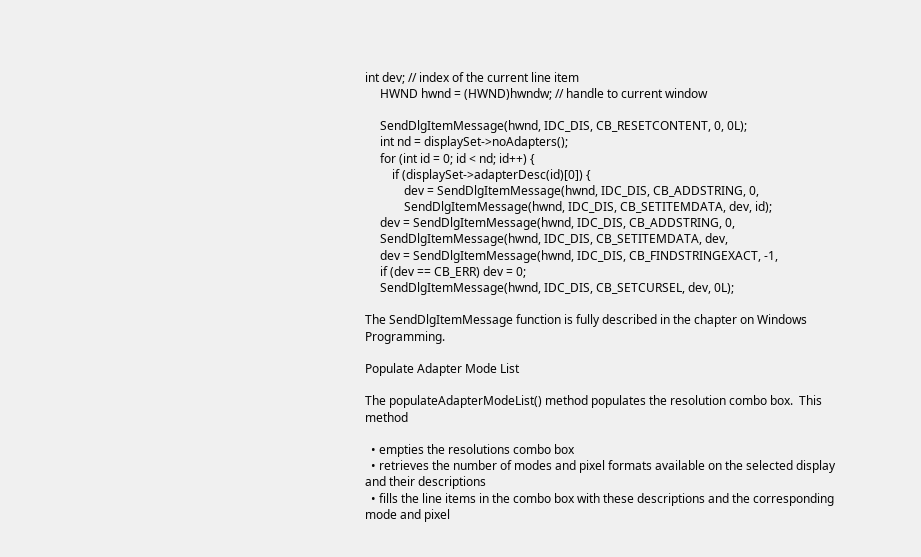int dev; // index of the current line item
     HWND hwnd = (HWND)hwndw; // handle to current window

     SendDlgItemMessage(hwnd, IDC_DIS, CB_RESETCONTENT, 0, 0L);
     int nd = displaySet->noAdapters();
     for (int id = 0; id < nd; id++) {
         if (displaySet->adapterDesc(id)[0]) {
             dev = SendDlgItemMessage(hwnd, IDC_DIS, CB_ADDSTRING, 0,
             SendDlgItemMessage(hwnd, IDC_DIS, CB_SETITEMDATA, dev, id);
     dev = SendDlgItemMessage(hwnd, IDC_DIS, CB_ADDSTRING, 0,
     SendDlgItemMessage(hwnd, IDC_DIS, CB_SETITEMDATA, dev,
     dev = SendDlgItemMessage(hwnd, IDC_DIS, CB_FINDSTRINGEXACT, -1,
     if (dev == CB_ERR) dev = 0;
     SendDlgItemMessage(hwnd, IDC_DIS, CB_SETCURSEL, dev, 0L);

The SendDlgItemMessage function is fully described in the chapter on Windows Programming.

Populate Adapter Mode List

The populateAdapterModeList() method populates the resolution combo box.  This method

  • empties the resolutions combo box
  • retrieves the number of modes and pixel formats available on the selected display and their descriptions
  • fills the line items in the combo box with these descriptions and the corresponding mode and pixel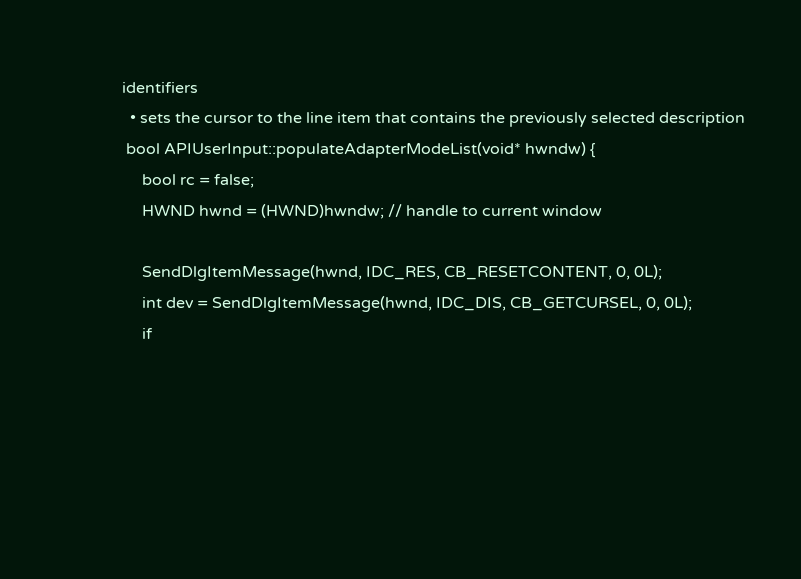identifiers
  • sets the cursor to the line item that contains the previously selected description
 bool APIUserInput::populateAdapterModeList(void* hwndw) {
     bool rc = false;
     HWND hwnd = (HWND)hwndw; // handle to current window

     SendDlgItemMessage(hwnd, IDC_RES, CB_RESETCONTENT, 0, 0L);
     int dev = SendDlgItemMessage(hwnd, IDC_DIS, CB_GETCURSEL, 0, 0L);
     if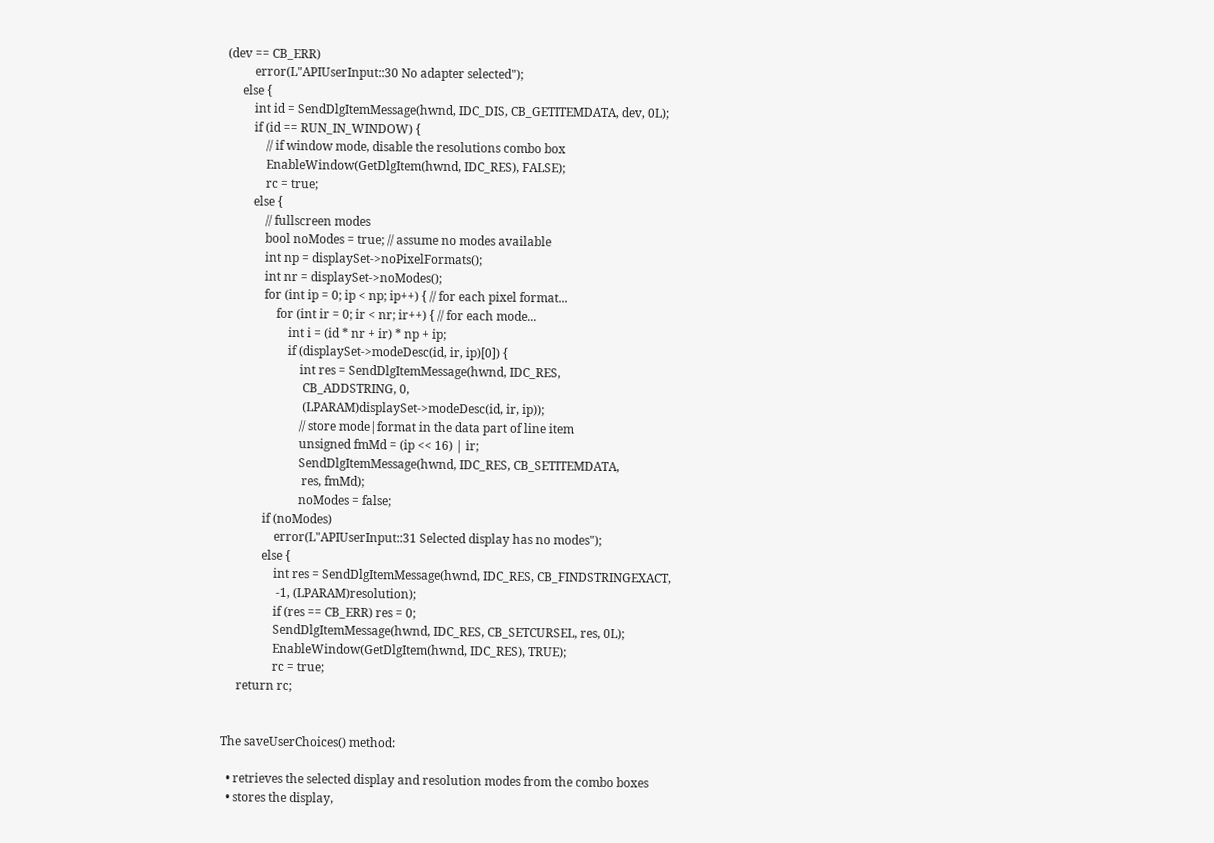(dev == CB_ERR)
         error(L"APIUserInput::30 No adapter selected");
     else {
         int id = SendDlgItemMessage(hwnd, IDC_DIS, CB_GETITEMDATA, dev, 0L);
         if (id == RUN_IN_WINDOW) {
             // if window mode, disable the resolutions combo box
             EnableWindow(GetDlgItem(hwnd, IDC_RES), FALSE);
             rc = true;
         else {
             // fullscreen modes
             bool noModes = true; // assume no modes available
             int np = displaySet->noPixelFormats();
             int nr = displaySet->noModes();
             for (int ip = 0; ip < np; ip++) { // for each pixel format...
                 for (int ir = 0; ir < nr; ir++) { // for each mode...
                     int i = (id * nr + ir) * np + ip;
                     if (displaySet->modeDesc(id, ir, ip)[0]) {
                         int res = SendDlgItemMessage(hwnd, IDC_RES,
                          CB_ADDSTRING, 0,
                          (LPARAM)displaySet->modeDesc(id, ir, ip));
                         // store mode|format in the data part of line item
                         unsigned fmMd = (ip << 16) | ir;
                         SendDlgItemMessage(hwnd, IDC_RES, CB_SETITEMDATA,
                          res, fmMd);
                         noModes = false;
             if (noModes)
                 error(L"APIUserInput::31 Selected display has no modes");
             else {
                 int res = SendDlgItemMessage(hwnd, IDC_RES, CB_FINDSTRINGEXACT,
                  -1, (LPARAM)resolution);
                 if (res == CB_ERR) res = 0;
                 SendDlgItemMessage(hwnd, IDC_RES, CB_SETCURSEL, res, 0L);
                 EnableWindow(GetDlgItem(hwnd, IDC_RES), TRUE);
                 rc = true;
     return rc;


The saveUserChoices() method:

  • retrieves the selected display and resolution modes from the combo boxes
  • stores the display,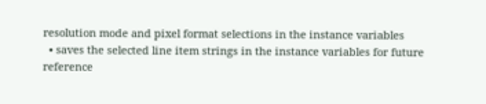resolution mode and pixel format selections in the instance variables
  • saves the selected line item strings in the instance variables for future reference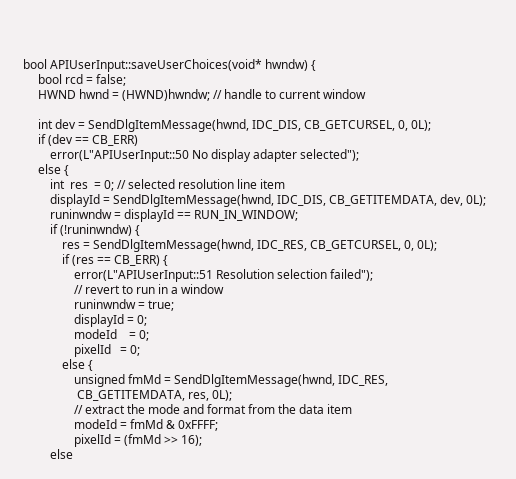bool APIUserInput::saveUserChoices(void* hwndw) {
     bool rcd = false;
     HWND hwnd = (HWND)hwndw; // handle to current window

     int dev = SendDlgItemMessage(hwnd, IDC_DIS, CB_GETCURSEL, 0, 0L);
     if (dev == CB_ERR)
         error(L"APIUserInput::50 No display adapter selected");
     else {
         int  res  = 0; // selected resolution line item
         displayId = SendDlgItemMessage(hwnd, IDC_DIS, CB_GETITEMDATA, dev, 0L);
         runinwndw = displayId == RUN_IN_WINDOW;
         if (!runinwndw) {
             res = SendDlgItemMessage(hwnd, IDC_RES, CB_GETCURSEL, 0, 0L);
             if (res == CB_ERR) {
                 error(L"APIUserInput::51 Resolution selection failed");
                 // revert to run in a window
                 runinwndw = true;
                 displayId = 0;
                 modeId    = 0;
                 pixelId   = 0;
             else {
                 unsigned fmMd = SendDlgItemMessage(hwnd, IDC_RES,
                  CB_GETITEMDATA, res, 0L);
                 // extract the mode and format from the data item
                 modeId = fmMd & 0xFFFF;
                 pixelId = (fmMd >> 16);
         else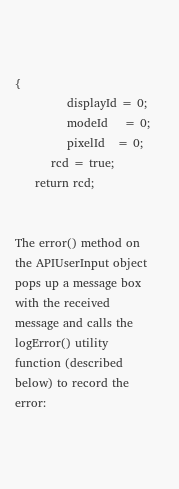{
             displayId = 0;
             modeId    = 0;
             pixelId   = 0;
         rcd = true;
     return rcd;


The error() method on the APIUserInput object pops up a message box with the received message and calls the logError() utility function (described below) to record the error: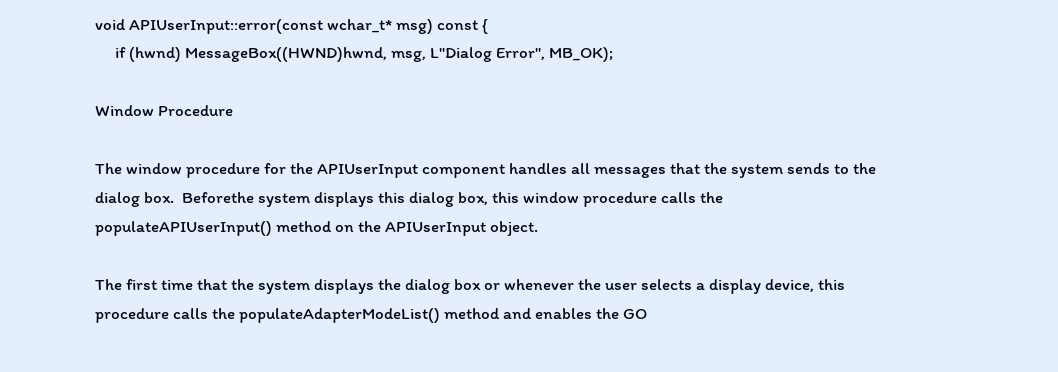void APIUserInput::error(const wchar_t* msg) const {
     if (hwnd) MessageBox((HWND)hwnd, msg, L"Dialog Error", MB_OK);

Window Procedure

The window procedure for the APIUserInput component handles all messages that the system sends to the dialog box.  Beforethe system displays this dialog box, this window procedure calls the populateAPIUserInput() method on the APIUserInput object.

The first time that the system displays the dialog box or whenever the user selects a display device, this procedure calls the populateAdapterModeList() method and enables the GO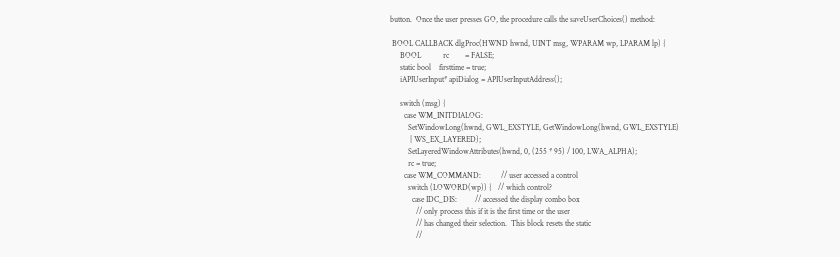button.  Once the user presses GO, the procedure calls the saveUserChoices() method:

 BOOL CALLBACK dlgProc(HWND hwnd, UINT msg, WPARAM wp, LPARAM lp) {
     BOOL           rc        = FALSE;
     static bool    firsttime = true;
     iAPIUserInput* apiDialog = APIUserInputAddress();

     switch (msg) {
       case WM_INITDIALOG:
         SetWindowLong(hwnd, GWL_EXSTYLE, GetWindowLong(hwnd, GWL_EXSTYLE)
          | WS_EX_LAYERED);
         SetLayeredWindowAttributes(hwnd, 0, (255 * 95) / 100, LWA_ALPHA);
         rc = true;
       case WM_COMMAND:          // user accessed a control
         switch (LOWORD(wp)) {   // which control?
           case IDC_DIS:         // accessed the display combo box
             // only process this if it is the first time or the user
             // has changed their selection.  This block resets the static
             //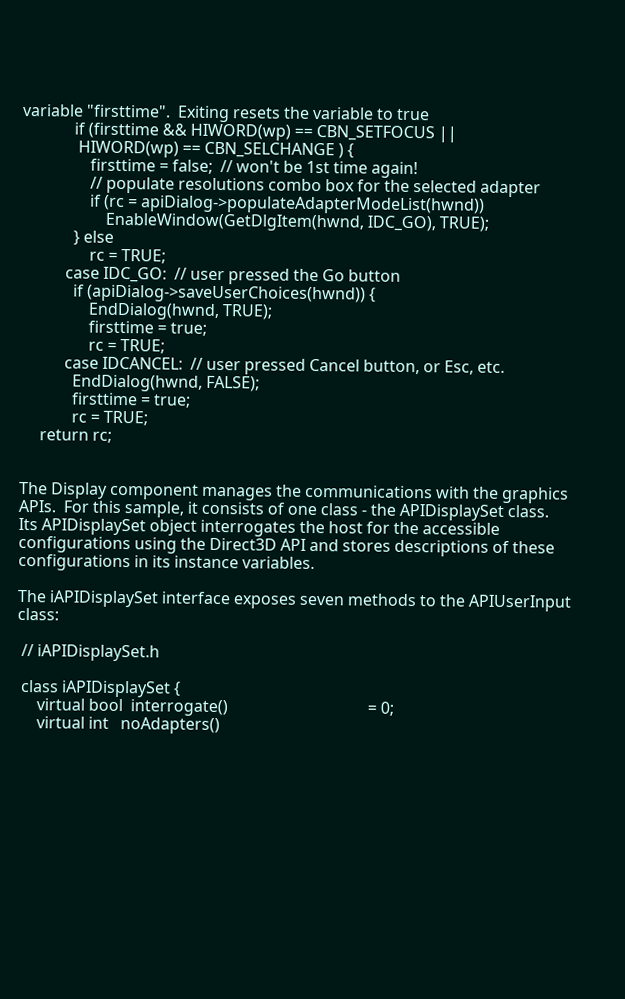variable "firsttime".  Exiting resets the variable to true
             if (firsttime && HIWORD(wp) == CBN_SETFOCUS ||
              HIWORD(wp) == CBN_SELCHANGE ) {
                 firsttime = false;  // won't be 1st time again!
                 // populate resolutions combo box for the selected adapter
                 if (rc = apiDialog->populateAdapterModeList(hwnd))
                     EnableWindow(GetDlgItem(hwnd, IDC_GO), TRUE);
             } else
                 rc = TRUE;
           case IDC_GO:  // user pressed the Go button
             if (apiDialog->saveUserChoices(hwnd)) {
                 EndDialog(hwnd, TRUE);
                 firsttime = true;
                 rc = TRUE;
           case IDCANCEL:  // user pressed Cancel button, or Esc, etc.
             EndDialog(hwnd, FALSE);
             firsttime = true;
             rc = TRUE;
     return rc;


The Display component manages the communications with the graphics APIs.  For this sample, it consists of one class - the APIDisplaySet class.  Its APIDisplaySet object interrogates the host for the accessible configurations using the Direct3D API and stores descriptions of these configurations in its instance variables.

The iAPIDisplaySet interface exposes seven methods to the APIUserInput class:

 // iAPIDisplaySet.h

 class iAPIDisplaySet {
     virtual bool  interrogate()                                   = 0;
     virtual int   noAdapters()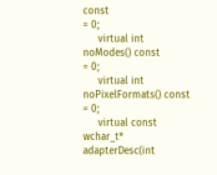const                              = 0;
     virtual int   noModes() const                                 = 0;
     virtual int   noPixelFormats() const                          = 0;
     virtual const wchar_t* adapterDesc(int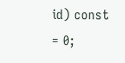id) const              = 0;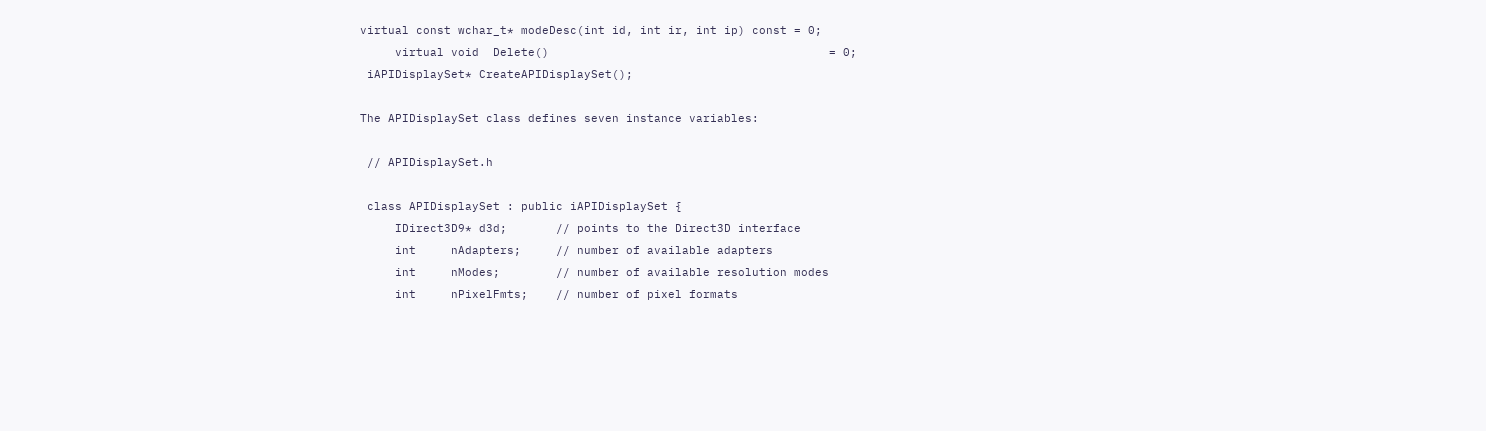virtual const wchar_t* modeDesc(int id, int ir, int ip) const = 0;
     virtual void  Delete()                                        = 0;
 iAPIDisplaySet* CreateAPIDisplaySet();

The APIDisplaySet class defines seven instance variables:

 // APIDisplaySet.h

 class APIDisplaySet : public iAPIDisplaySet {
     IDirect3D9* d3d;       // points to the Direct3D interface
     int     nAdapters;     // number of available adapters
     int     nModes;        // number of available resolution modes
     int     nPixelFmts;    // number of pixel formats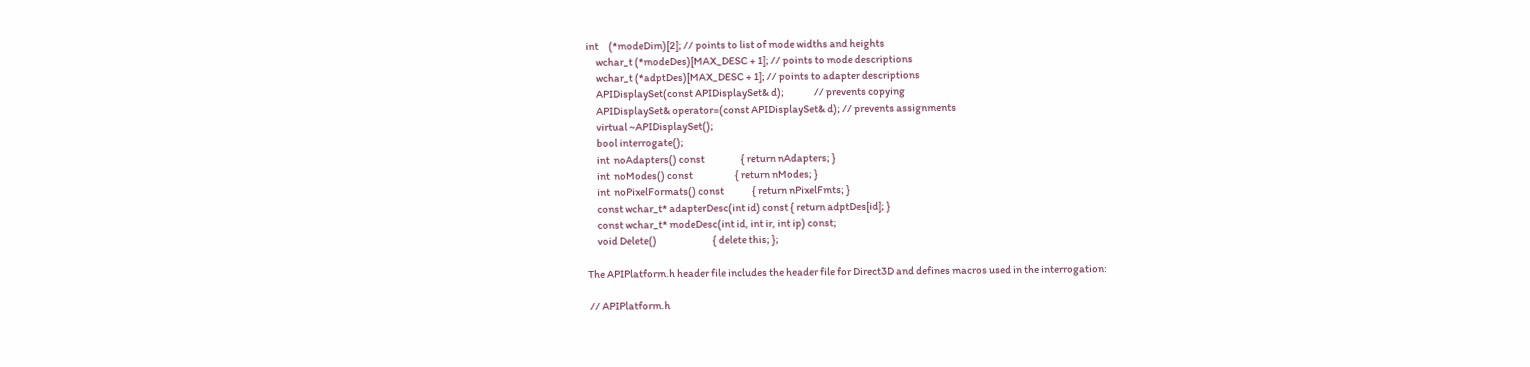int     (*modeDim)[2]; // points to list of mode widths and heights
     wchar_t (*modeDes)[MAX_DESC + 1]; // points to mode descriptions
     wchar_t (*adptDes)[MAX_DESC + 1]; // points to adapter descriptions
     APIDisplaySet(const APIDisplaySet& d);               // prevents copying
     APIDisplaySet& operator=(const APIDisplaySet& d); // prevents assignments
     virtual ~APIDisplaySet();
     bool interrogate();
     int  noAdapters() const                  { return nAdapters; }
     int  noModes() const                     { return nModes; }
     int  noPixelFormats() const              { return nPixelFmts; }
     const wchar_t* adapterDesc(int id) const { return adptDes[id]; }
     const wchar_t* modeDesc(int id, int ir, int ip) const;
     void Delete()                            { delete this; };

The APIPlatform.h header file includes the header file for Direct3D and defines macros used in the interrogation:

 // APIPlatform.h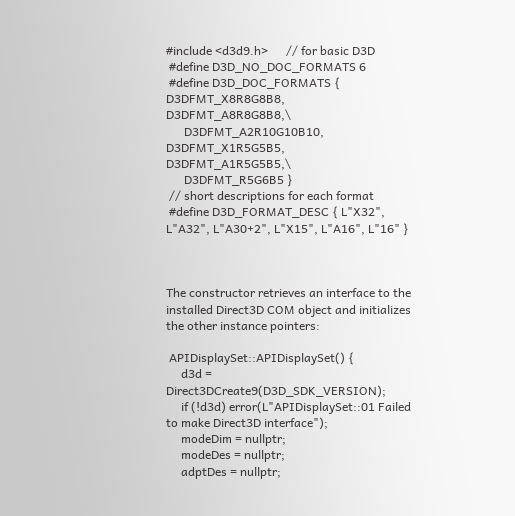#include <d3d9.h>      // for basic D3D
 #define D3D_NO_DOC_FORMATS 6
 #define D3D_DOC_FORMATS { D3DFMT_X8R8G8B8, D3DFMT_A8R8G8B8,\
      D3DFMT_A2R10G10B10, D3DFMT_X1R5G5B5, D3DFMT_A1R5G5B5,\
      D3DFMT_R5G6B5 }
 // short descriptions for each format
 #define D3D_FORMAT_DESC { L"X32", L"A32", L"A30+2", L"X15", L"A16", L"16" }



The constructor retrieves an interface to the installed Direct3D COM object and initializes the other instance pointers:

 APIDisplaySet::APIDisplaySet() {
     d3d = Direct3DCreate9(D3D_SDK_VERSION);
     if (!d3d) error(L"APIDisplaySet::01 Failed to make Direct3D interface");
     modeDim = nullptr;
     modeDes = nullptr;
     adptDes = nullptr;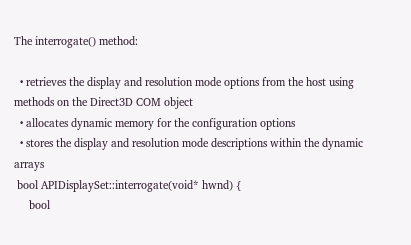The interrogate() method:

  • retrieves the display and resolution mode options from the host using methods on the Direct3D COM object
  • allocates dynamic memory for the configuration options
  • stores the display and resolution mode descriptions within the dynamic arrays
 bool APIDisplaySet::interrogate(void* hwnd) {
     bool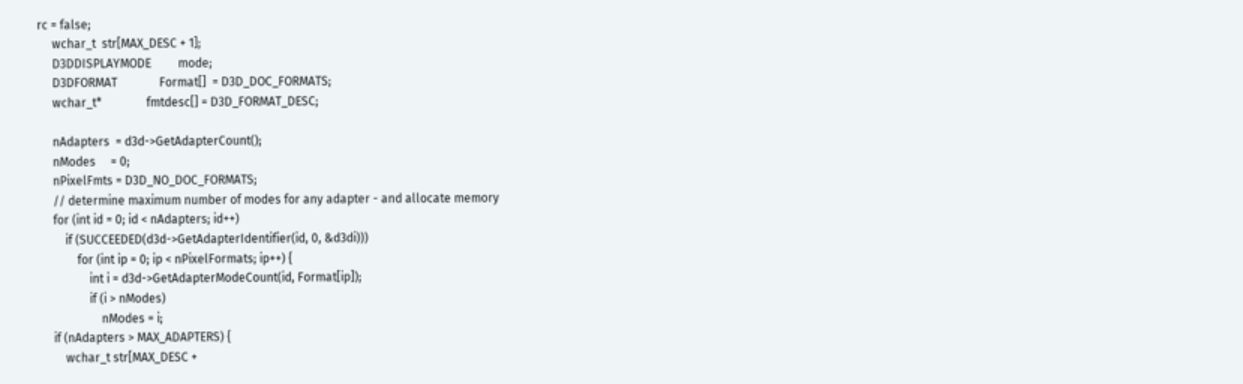rc = false;
     wchar_t  str[MAX_DESC + 1];
     D3DDISPLAYMODE         mode;
     D3DFORMAT              Format[]  = D3D_DOC_FORMATS;
     wchar_t*               fmtdesc[] = D3D_FORMAT_DESC;

     nAdapters  = d3d->GetAdapterCount();
     nModes     = 0;
     nPixelFmts = D3D_NO_DOC_FORMATS;
     // determine maximum number of modes for any adapter - and allocate memory
     for (int id = 0; id < nAdapters; id++)
         if (SUCCEEDED(d3d->GetAdapterIdentifier(id, 0, &d3di)))
             for (int ip = 0; ip < nPixelFormats; ip++) {
                 int i = d3d->GetAdapterModeCount(id, Format[ip]);
                 if (i > nModes)
                     nModes = i;
     if (nAdapters > MAX_ADAPTERS) {
         wchar_t str[MAX_DESC +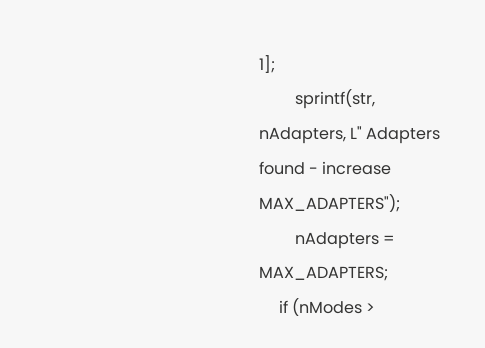1];
         sprintf(str, nAdapters, L" Adapters found - increase MAX_ADAPTERS");
         nAdapters = MAX_ADAPTERS;
     if (nModes >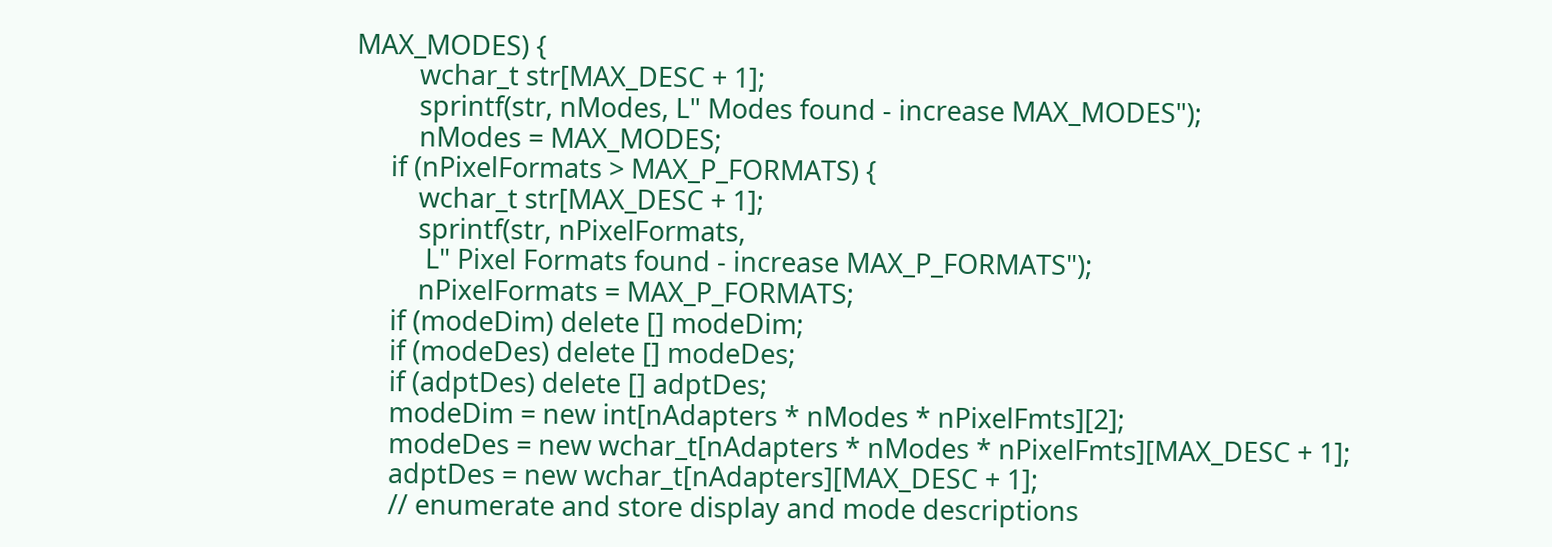MAX_MODES) {
         wchar_t str[MAX_DESC + 1];
         sprintf(str, nModes, L" Modes found - increase MAX_MODES");
         nModes = MAX_MODES;
     if (nPixelFormats > MAX_P_FORMATS) {
         wchar_t str[MAX_DESC + 1];
         sprintf(str, nPixelFormats,
          L" Pixel Formats found - increase MAX_P_FORMATS");
         nPixelFormats = MAX_P_FORMATS;
     if (modeDim) delete [] modeDim;
     if (modeDes) delete [] modeDes;
     if (adptDes) delete [] adptDes;
     modeDim = new int[nAdapters * nModes * nPixelFmts][2];
     modeDes = new wchar_t[nAdapters * nModes * nPixelFmts][MAX_DESC + 1];
     adptDes = new wchar_t[nAdapters][MAX_DESC + 1];
     // enumerate and store display and mode descriptions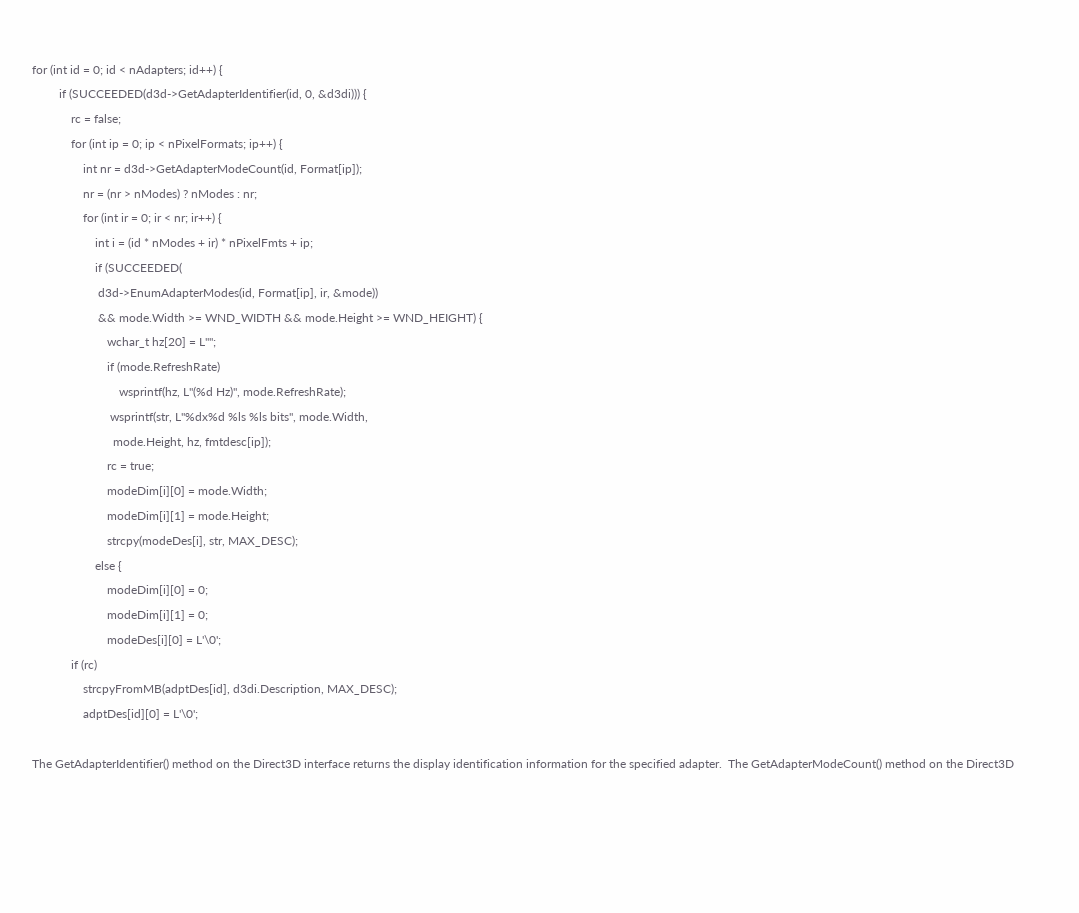for (int id = 0; id < nAdapters; id++) {
         if (SUCCEEDED(d3d->GetAdapterIdentifier(id, 0, &d3di))) {
             rc = false;
             for (int ip = 0; ip < nPixelFormats; ip++) {
                 int nr = d3d->GetAdapterModeCount(id, Format[ip]);
                 nr = (nr > nModes) ? nModes : nr;
                 for (int ir = 0; ir < nr; ir++) {
                     int i = (id * nModes + ir) * nPixelFmts + ip;
                     if (SUCCEEDED(
                      d3d->EnumAdapterModes(id, Format[ip], ir, &mode))
                      && mode.Width >= WND_WIDTH && mode.Height >= WND_HEIGHT) {
                         wchar_t hz[20] = L"";
                         if (mode.RefreshRate)
                             wsprintf(hz, L"(%d Hz)", mode.RefreshRate);
                          wsprintf(str, L"%dx%d %ls %ls bits", mode.Width,
                           mode.Height, hz, fmtdesc[ip]);
                         rc = true;
                         modeDim[i][0] = mode.Width;
                         modeDim[i][1] = mode.Height;
                         strcpy(modeDes[i], str, MAX_DESC);
                     else {
                         modeDim[i][0] = 0;
                         modeDim[i][1] = 0;
                         modeDes[i][0] = L'\0';
             if (rc)
                 strcpyFromMB(adptDes[id], d3di.Description, MAX_DESC);
                 adptDes[id][0] = L'\0';

The GetAdapterIdentifier() method on the Direct3D interface returns the display identification information for the specified adapter.  The GetAdapterModeCount() method on the Direct3D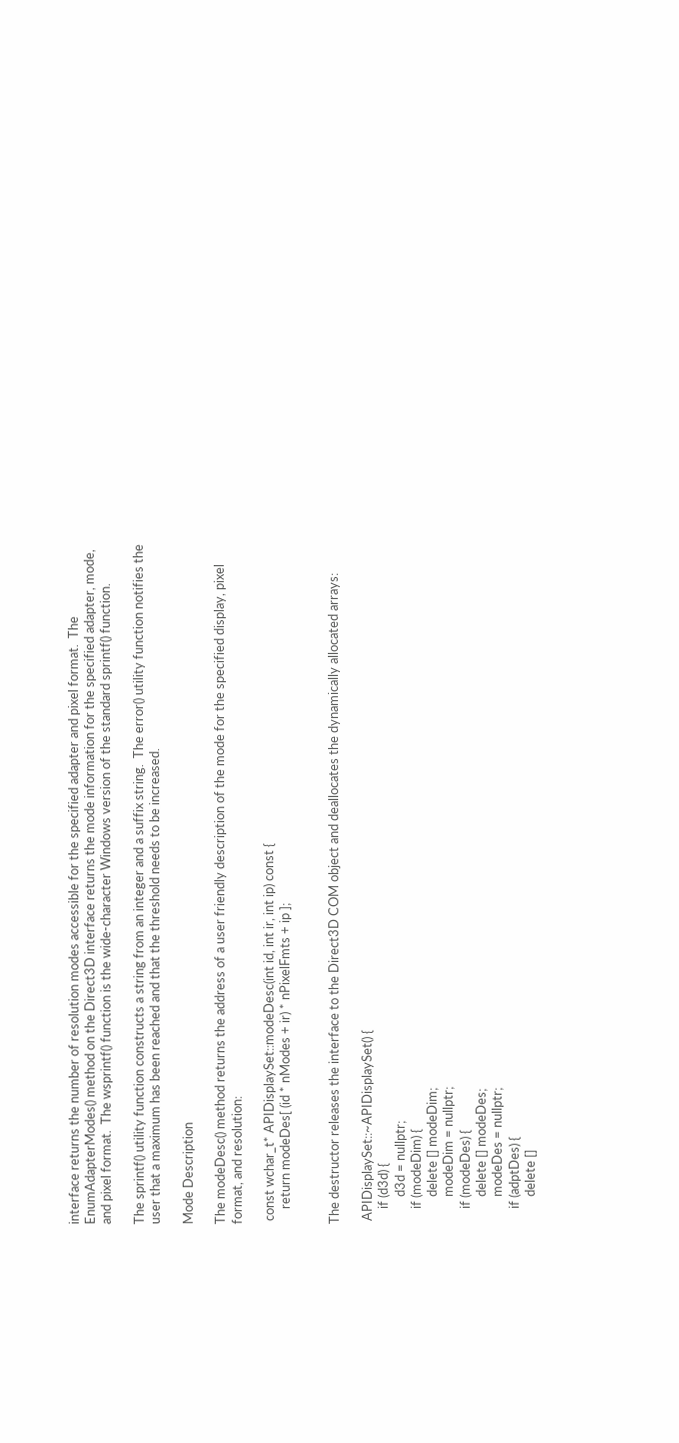interface returns the number of resolution modes accessible for the specified adapter and pixel format.  The EnumAdapterModes() method on the Direct3D interface returns the mode information for the specified adapter, mode, and pixel format.  The wsprintf() function is the wide-character Windows version of the standard sprintf() function.

The sprintf() utility function constructs a string from an integer and a suffix string.  The error() utility function notifies the user that a maximum has been reached and that the threshold needs to be increased.

Mode Description

The modeDesc() method returns the address of a user friendly description of the mode for the specified display, pixel format, and resolution:

 const wchar_t* APIDisplaySet::modeDesc(int id, int ir, int ip) const {
     return modeDes[ (id * nModes + ir) * nPixelFmts + ip ];


The destructor releases the interface to the Direct3D COM object and deallocates the dynamically allocated arrays:

 APIDisplaySet::~APIDisplaySet() {
     if (d3d) {
         d3d = nullptr;
     if (modeDim) {
         delete [] modeDim;
         modeDim = nullptr;
     if (modeDes) {
         delete [] modeDes;
         modeDes = nullptr;
     if (adptDes) {
         delete []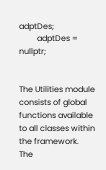adptDes;
         adptDes = nullptr;


The Utilities module consists of global functions available to all classes within the framework.  The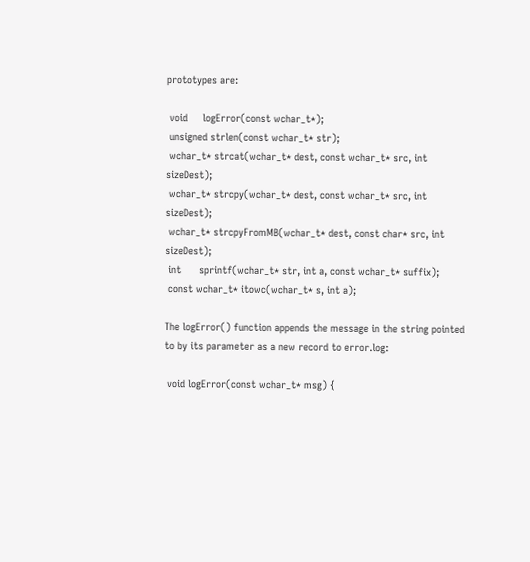prototypes are:

 void     logError(const wchar_t*);
 unsigned strlen(const wchar_t* str);
 wchar_t* strcat(wchar_t* dest, const wchar_t* src, int sizeDest);
 wchar_t* strcpy(wchar_t* dest, const wchar_t* src, int sizeDest);
 wchar_t* strcpyFromMB(wchar_t* dest, const char* src, int sizeDest);
 int      sprintf(wchar_t* str, int a, const wchar_t* suffix);
 const wchar_t* itowc(wchar_t* s, int a);

The logError() function appends the message in the string pointed to by its parameter as a new record to error.log:

 void logError(const wchar_t* msg) {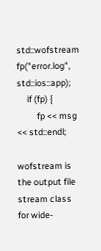std::wofstream fp("error.log", std::ios::app);
     if (fp) {
          fp << msg << std::endl;

wofstream is the output file stream class for wide-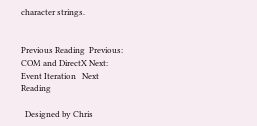character strings.


Previous Reading  Previous: COM and DirectX Next: Event Iteration   Next Reading

  Designed by Chris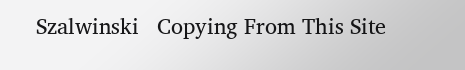Szalwinski   Copying From This Site